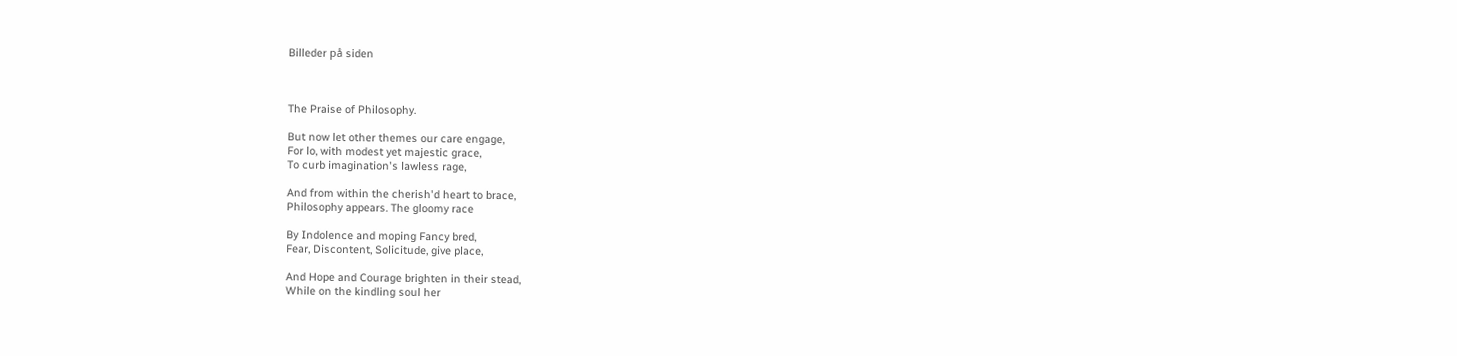Billeder på siden



The Praise of Philosophy.

But now let other themes our care engage,
For lo, with modest yet majestic grace,
To curb imagination's lawless rage,

And from within the cherish'd heart to brace,
Philosophy appears. The gloomy race

By Indolence and moping Fancy bred,
Fear, Discontent, Solicitude, give place,

And Hope and Courage brighten in their stead,
While on the kindling soul her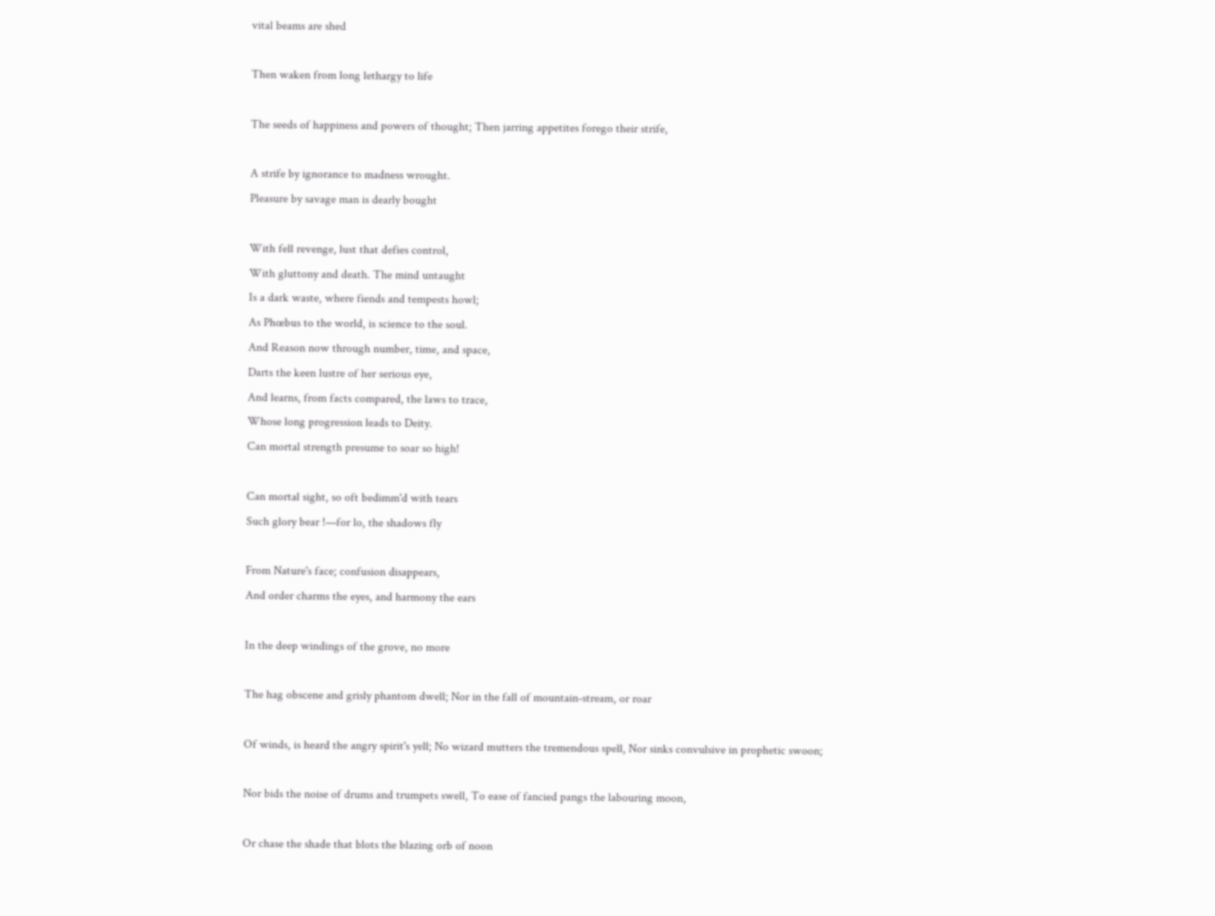vital beams are shed

Then waken from long lethargy to life

The seeds of happiness and powers of thought; Then jarring appetites forego their strife,

A strife by ignorance to madness wrought.
Pleasure by savage man is dearly bought

With fell revenge, lust that defies control,
With gluttony and death. The mind untaught
Is a dark waste, where fiends and tempests howl;
As Phœbus to the world, is science to the soul.
And Reason now through number, time, and space,
Darts the keen lustre of her serious eye,
And learns, from facts compared, the laws to trace,
Whose long progression leads to Deity.
Can mortal strength presume to soar so high!

Can mortal sight, so oft bedimm'd with tears
Such glory bear !—for lo, the shadows fly

From Nature's face; confusion disappears,
And order charms the eyes, and harmony the ears

In the deep windings of the grove, no more

The hag obscene and grisly phantom dwell; Nor in the fall of mountain-stream, or roar

Of winds, is heard the angry spirit's yell; No wizard mutters the tremendous spell, Nor sinks convulsive in prophetic swoon;

Nor bids the noise of drums and trumpets swell, To ease of fancied pangs the labouring moon,

Or chase the shade that blots the blazing orb of noon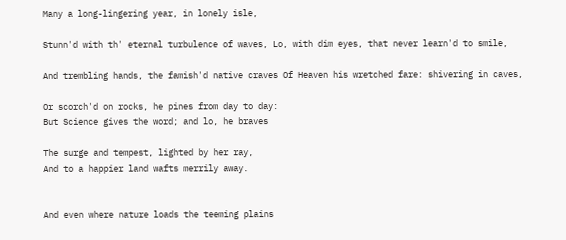Many a long-lingering year, in lonely isle,

Stunn'd with th' eternal turbulence of waves, Lo, with dim eyes, that never learn'd to smile,

And trembling hands, the famish'd native craves Of Heaven his wretched fare: shivering in caves,

Or scorch'd on rocks, he pines from day to day:
But Science gives the word; and lo, he braves

The surge and tempest, lighted by her ray,
And to a happier land wafts merrily away.


And even where nature loads the teeming plains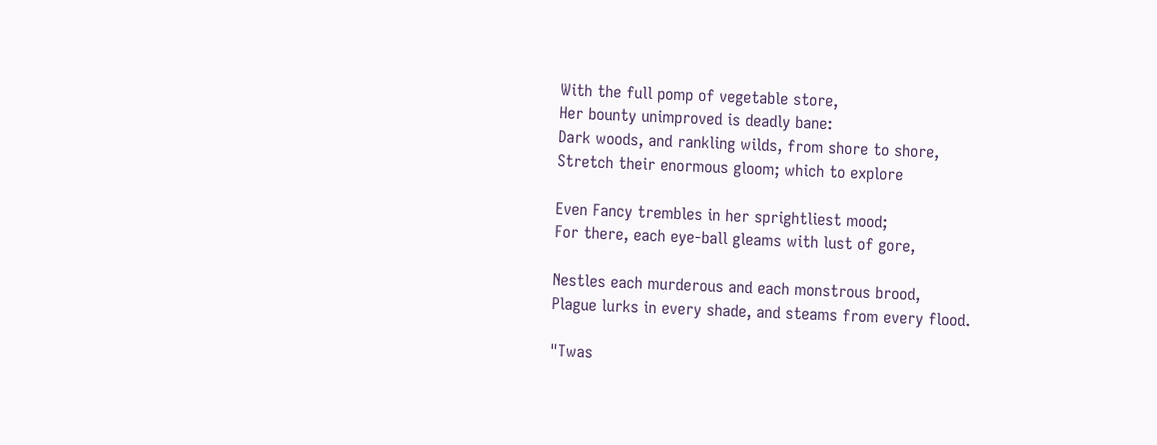With the full pomp of vegetable store,
Her bounty unimproved is deadly bane:
Dark woods, and rankling wilds, from shore to shore,
Stretch their enormous gloom; which to explore

Even Fancy trembles in her sprightliest mood;
For there, each eye-ball gleams with lust of gore,

Nestles each murderous and each monstrous brood,
Plague lurks in every shade, and steams from every flood.

"Twas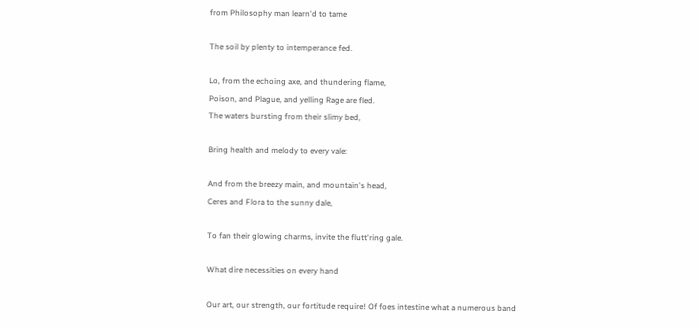from Philosophy man learn'd to tame

The soil by plenty to intemperance fed.

Lo, from the echoing axe, and thundering flame,
Poison, and Plague, and yelling Rage are fled.
The waters bursting from their slimy bed,

Bring health and melody to every vale:

And from the breezy main, and mountain's head,
Ceres and Flora to the sunny dale,

To fan their glowing charms, invite the flutt'ring gale.

What dire necessities on every hand

Our art, our strength, our fortitude require! Of foes intestine what a numerous band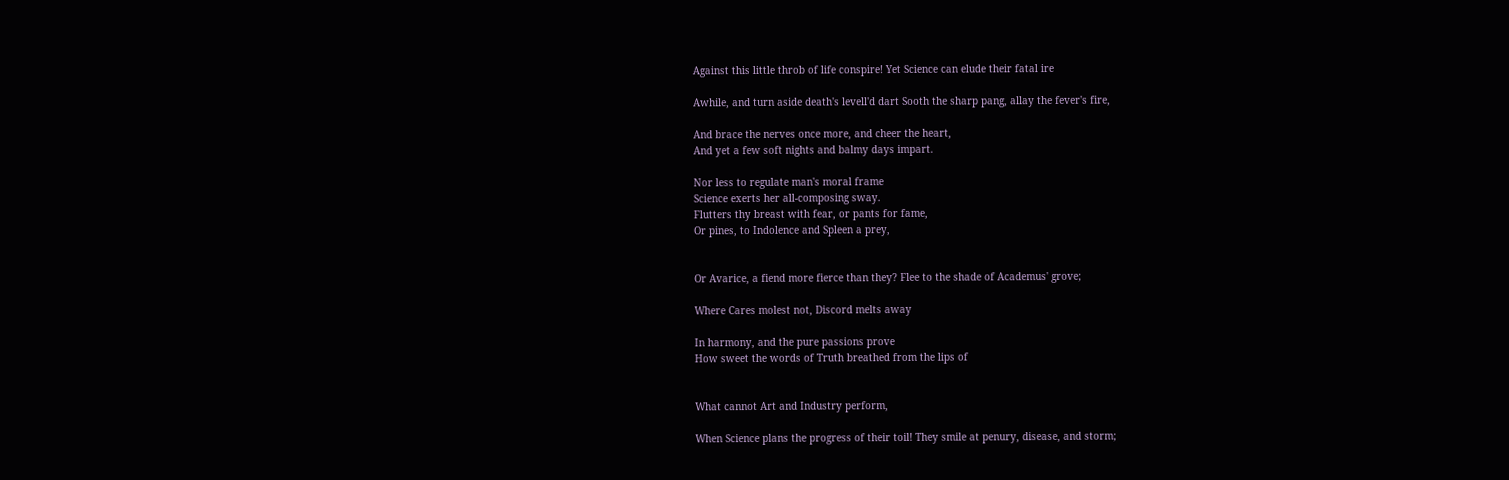Against this little throb of life conspire! Yet Science can elude their fatal ire

Awhile, and turn aside death's levell'd dart Sooth the sharp pang, allay the fever's fire,

And brace the nerves once more, and cheer the heart,
And yet a few soft nights and balmy days impart.

Nor less to regulate man's moral frame
Science exerts her all-composing sway.
Flutters thy breast with fear, or pants for fame,
Or pines, to Indolence and Spleen a prey,


Or Avarice, a fiend more fierce than they? Flee to the shade of Academus' grove;

Where Cares molest not, Discord melts away

In harmony, and the pure passions prove
How sweet the words of Truth breathed from the lips of


What cannot Art and Industry perform,

When Science plans the progress of their toil! They smile at penury, disease, and storm;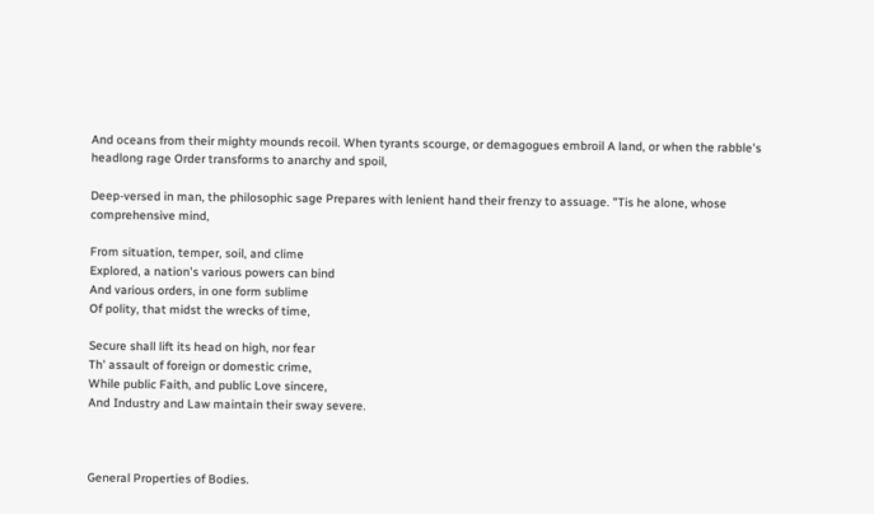And oceans from their mighty mounds recoil. When tyrants scourge, or demagogues embroil A land, or when the rabble's headlong rage Order transforms to anarchy and spoil,

Deep-versed in man, the philosophic sage Prepares with lenient hand their frenzy to assuage. "Tis he alone, whose comprehensive mind,

From situation, temper, soil, and clime
Explored, a nation's various powers can bind
And various orders, in one form sublime
Of polity, that midst the wrecks of time,

Secure shall lift its head on high, nor fear
Th' assault of foreign or domestic crime,
While public Faith, and public Love sincere,
And Industry and Law maintain their sway severe.



General Properties of Bodies.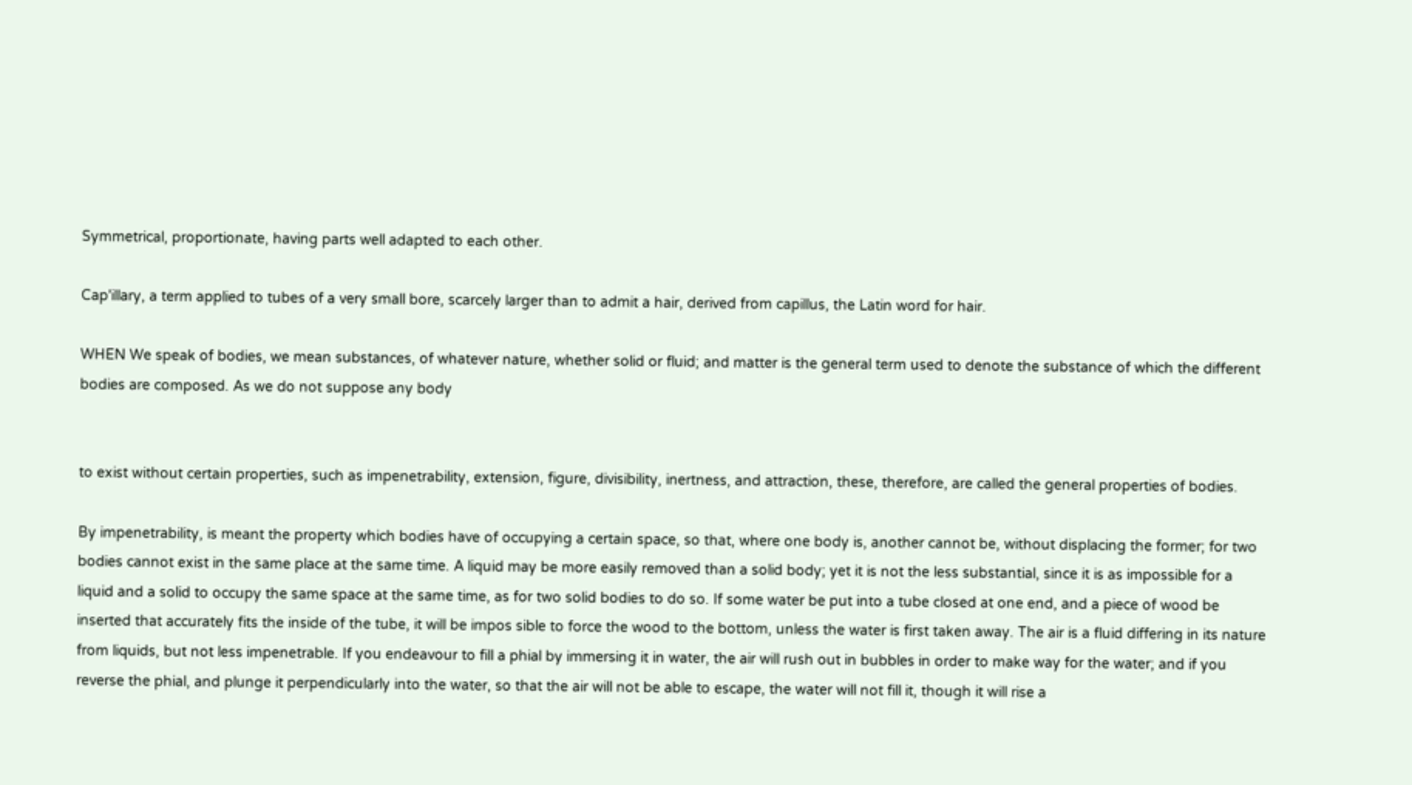Symmetrical, proportionate, having parts well adapted to each other.

Cap'illary, a term applied to tubes of a very small bore, scarcely larger than to admit a hair, derived from capillus, the Latin word for hair.

WHEN We speak of bodies, we mean substances, of whatever nature, whether solid or fluid; and matter is the general term used to denote the substance of which the different bodies are composed. As we do not suppose any body


to exist without certain properties, such as impenetrability, extension, figure, divisibility, inertness, and attraction, these, therefore, are called the general properties of bodies.

By impenetrability, is meant the property which bodies have of occupying a certain space, so that, where one body is, another cannot be, without displacing the former; for two bodies cannot exist in the same place at the same time. A liquid may be more easily removed than a solid body; yet it is not the less substantial, since it is as impossible for a liquid and a solid to occupy the same space at the same time, as for two solid bodies to do so. If some water be put into a tube closed at one end, and a piece of wood be inserted that accurately fits the inside of the tube, it will be impos sible to force the wood to the bottom, unless the water is first taken away. The air is a fluid differing in its nature from liquids, but not less impenetrable. If you endeavour to fill a phial by immersing it in water, the air will rush out in bubbles in order to make way for the water; and if you reverse the phial, and plunge it perpendicularly into the water, so that the air will not be able to escape, the water will not fill it, though it will rise a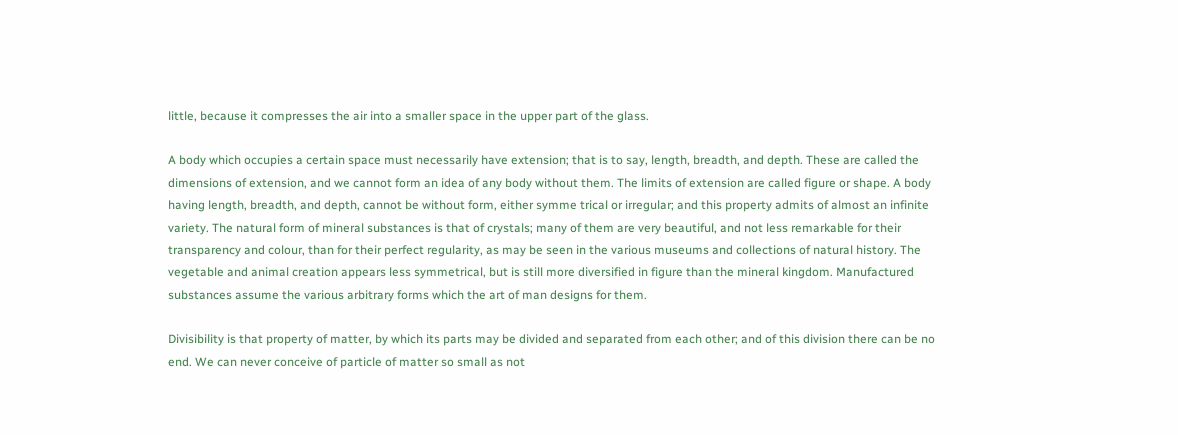little, because it compresses the air into a smaller space in the upper part of the glass.

A body which occupies a certain space must necessarily have extension; that is to say, length, breadth, and depth. These are called the dimensions of extension, and we cannot form an idea of any body without them. The limits of extension are called figure or shape. A body having length, breadth, and depth, cannot be without form, either symme trical or irregular; and this property admits of almost an infinite variety. The natural form of mineral substances is that of crystals; many of them are very beautiful, and not less remarkable for their transparency and colour, than for their perfect regularity, as may be seen in the various museums and collections of natural history. The vegetable and animal creation appears less symmetrical, but is still more diversified in figure than the mineral kingdom. Manufactured substances assume the various arbitrary forms which the art of man designs for them.

Divisibility is that property of matter, by which its parts may be divided and separated from each other; and of this division there can be no end. We can never conceive of particle of matter so small as not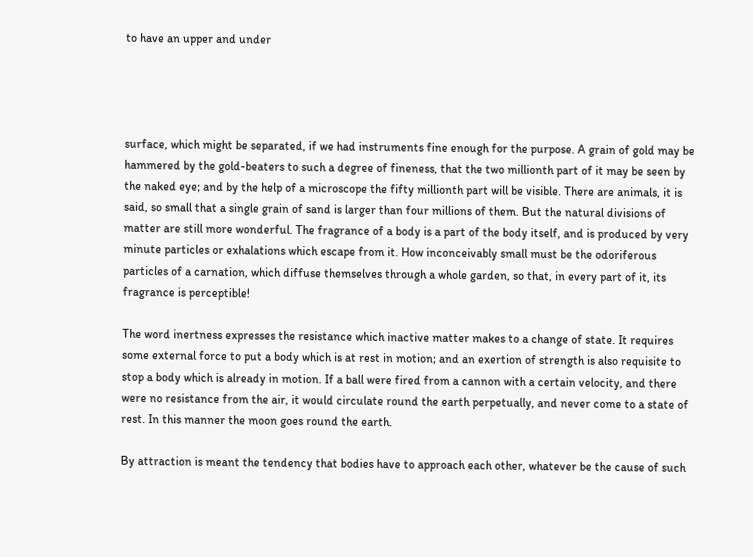to have an upper and under




surface, which might be separated, if we had instruments fine enough for the purpose. A grain of gold may be hammered by the gold-beaters to such a degree of fineness, that the two millionth part of it may be seen by the naked eye; and by the help of a microscope the fifty millionth part will be visible. There are animals, it is said, so small that a single grain of sand is larger than four millions of them. But the natural divisions of matter are still more wonderful. The fragrance of a body is a part of the body itself, and is produced by very minute particles or exhalations which escape from it. How inconceivably small must be the odoriferous particles of a carnation, which diffuse themselves through a whole garden, so that, in every part of it, its fragrance is perceptible!

The word inertness expresses the resistance which inactive matter makes to a change of state. It requires some external force to put a body which is at rest in motion; and an exertion of strength is also requisite to stop a body which is already in motion. If a ball were fired from a cannon with a certain velocity, and there were no resistance from the air, it would circulate round the earth perpetually, and never come to a state of rest. In this manner the moon goes round the earth.

By attraction is meant the tendency that bodies have to approach each other, whatever be the cause of such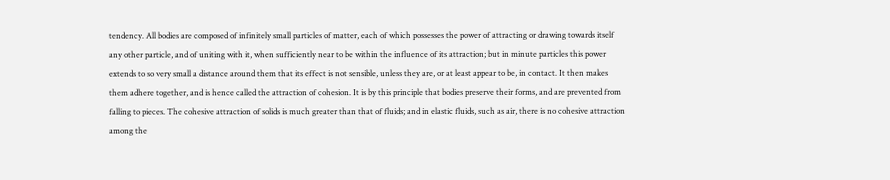tendency. All bodies are composed of infinitely small particles of matter, each of which possesses the power of attracting or drawing towards itself any other particle, and of uniting with it, when sufficiently near to be within the influence of its attraction; but in minute particles this power extends to so very small a distance around them that its effect is not sensible, unless they are, or at least appear to be, in contact. It then makes them adhere together, and is hence called the attraction of cohesion. It is by this principle that bodies preserve their forms, and are prevented from falling to pieces. The cohesive attraction of solids is much greater than that of fluids; and in elastic fluids, such as air, there is no cohesive attraction among the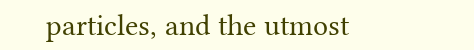particles, and the utmost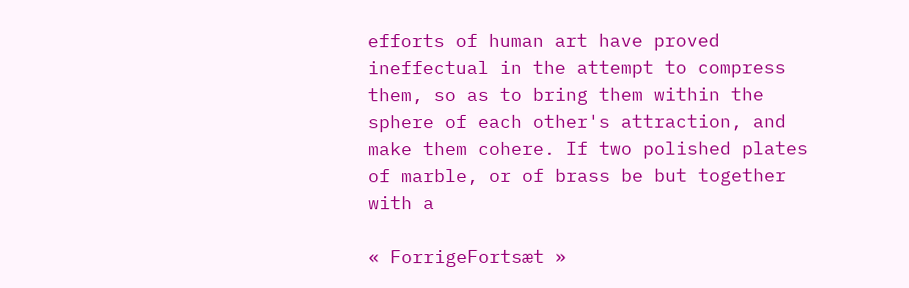efforts of human art have proved ineffectual in the attempt to compress them, so as to bring them within the sphere of each other's attraction, and make them cohere. If two polished plates of marble, or of brass be but together with a

« ForrigeFortsæt »